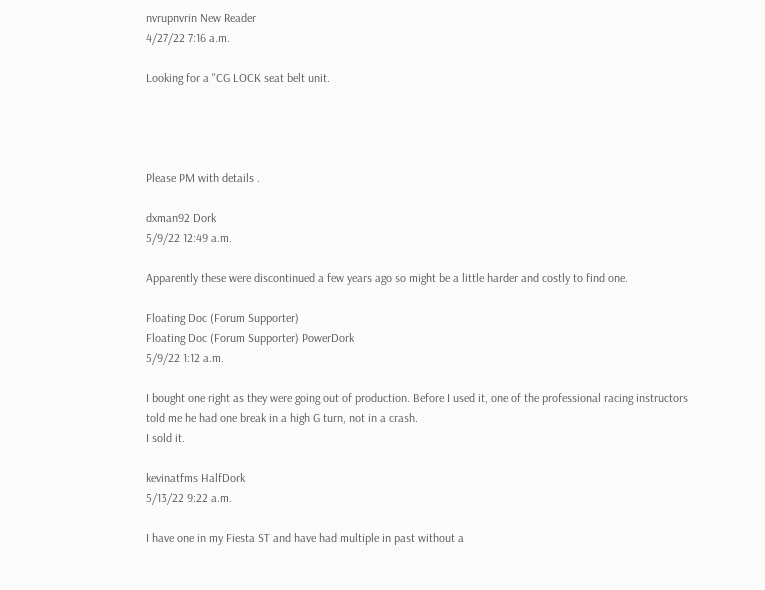nvrupnvrin New Reader
4/27/22 7:16 a.m.

Looking for a "CG LOCK seat belt unit.




Please PM with details .

dxman92 Dork
5/9/22 12:49 a.m.

Apparently these were discontinued a few years ago so might be a little harder and costly to find one.

Floating Doc (Forum Supporter)
Floating Doc (Forum Supporter) PowerDork
5/9/22 1:12 a.m.

I bought one right as they were going out of production. Before I used it, one of the professional racing instructors told me he had one break in a high G turn, not in a crash.
I sold it.

kevinatfms HalfDork
5/13/22 9:22 a.m.

I have one in my Fiesta ST and have had multiple in past without a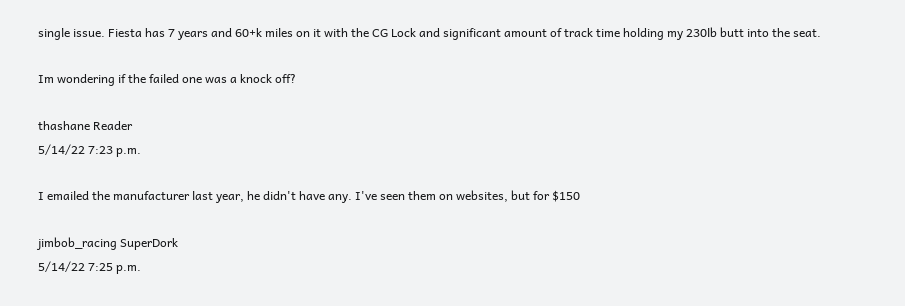single issue. Fiesta has 7 years and 60+k miles on it with the CG Lock and significant amount of track time holding my 230lb butt into the seat.

Im wondering if the failed one was a knock off?

thashane Reader
5/14/22 7:23 p.m.

I emailed the manufacturer last year, he didn't have any. I've seen them on websites, but for $150

jimbob_racing SuperDork
5/14/22 7:25 p.m.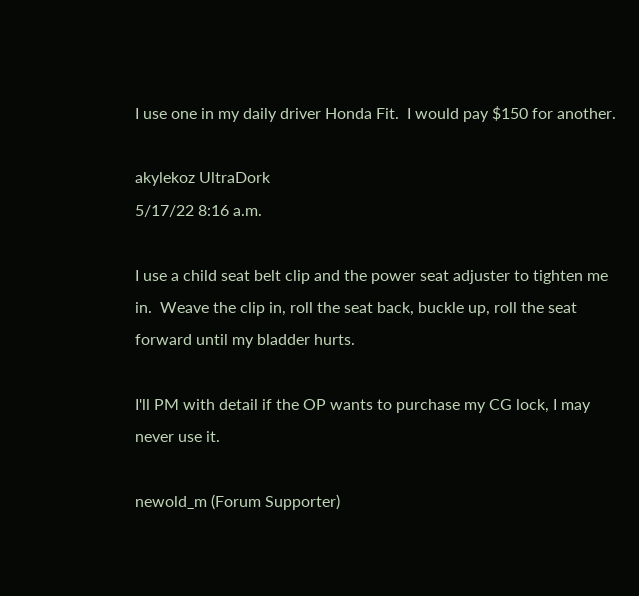I use one in my daily driver Honda Fit.  I would pay $150 for another.

akylekoz UltraDork
5/17/22 8:16 a.m.

I use a child seat belt clip and the power seat adjuster to tighten me in.  Weave the clip in, roll the seat back, buckle up, roll the seat forward until my bladder hurts.

I'll PM with detail if the OP wants to purchase my CG lock, I may never use it.

newold_m (Forum Supporter)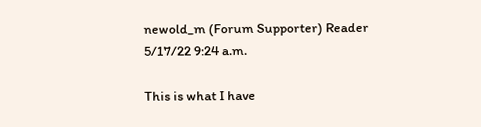newold_m (Forum Supporter) Reader
5/17/22 9:24 a.m.

This is what I have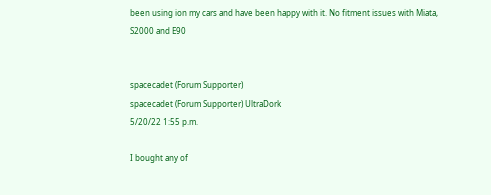been using ion my cars and have been happy with it. No fitment issues with Miata, S2000 and E90


spacecadet (Forum Supporter)
spacecadet (Forum Supporter) UltraDork
5/20/22 1:55 p.m.

I bought any of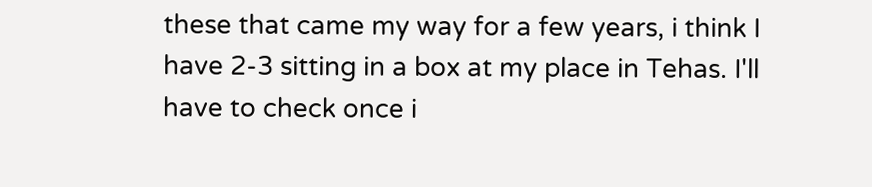these that came my way for a few years, i think I have 2-3 sitting in a box at my place in Tehas. I'll have to check once i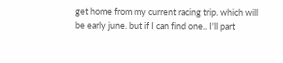get home from my current racing trip. which will be early june. but if I can find one.. I'll part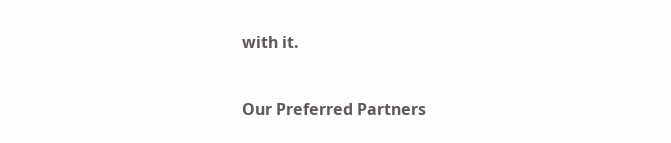with it.


Our Preferred Partners